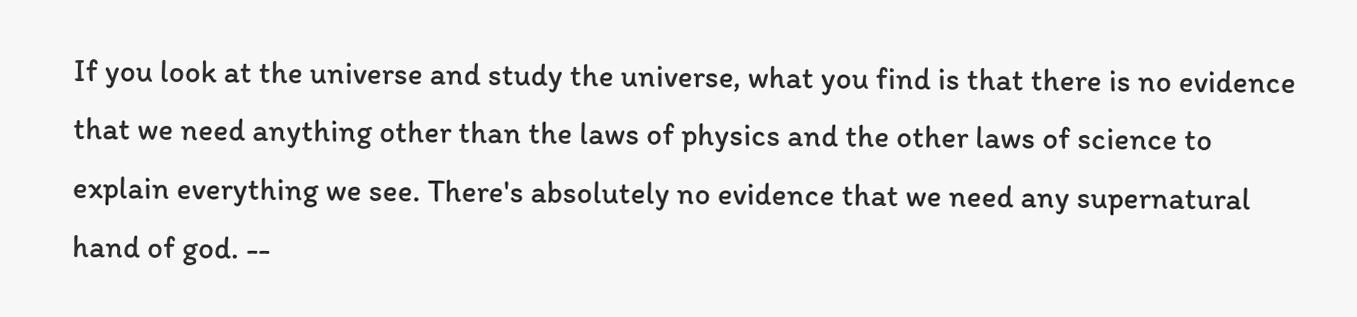If you look at the universe and study the universe, what you find is that there is no evidence that we need anything other than the laws of physics and the other laws of science to explain everything we see. There's absolutely no evidence that we need any supernatural hand of god. --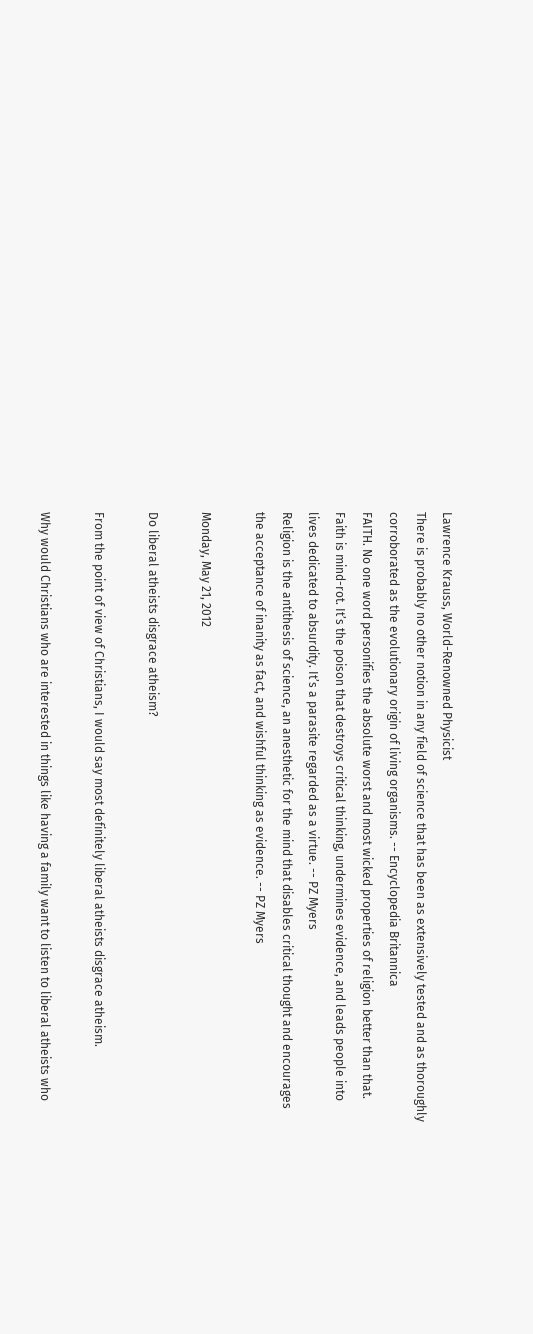Lawrence Krauss, World-Renowned Physicist
There is probably no other notion in any field of science that has been as extensively tested and as thoroughly corroborated as the evolutionary origin of living organisms. -- Encyclopedia Britannica
FAITH. No one word personifies the absolute worst and most wicked properties of religion better than that. Faith is mind-rot. It’s the poison that destroys critical thinking, undermines evidence, and leads people into lives dedicated to absurdity. It’s a parasite regarded as a virtue. -- PZ Myers
Religion is the antithesis of science, an anesthetic for the mind that disables critical thought and encourages the acceptance of inanity as fact, and wishful thinking as evidence. -- PZ Myers

Monday, May 21, 2012

Do liberal atheists disgrace atheism?

From the point of view of Christians, I would say most definitely liberal atheists disgrace atheism.

Why would Christians who are interested in things like having a family want to listen to liberal atheists who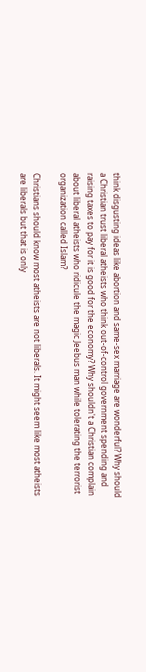think disgusting ideas like abortion and same-sex marriage are wonderful? Why should a Christian trust liberal atheists who think out-of-control government spending and raising taxes to pay for it is good for the economy? Why shouldn't a Christian complain about liberal atheists who ridicule the magic Jeebus man while tolerating the terrorist organization called Islam?

Christians should know most atheists are not liberals. It might seem like most atheists are liberals but that is only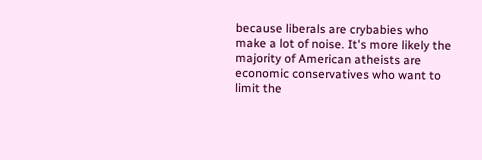because liberals are crybabies who make a lot of noise. It's more likely the majority of American atheists are economic conservatives who want to limit the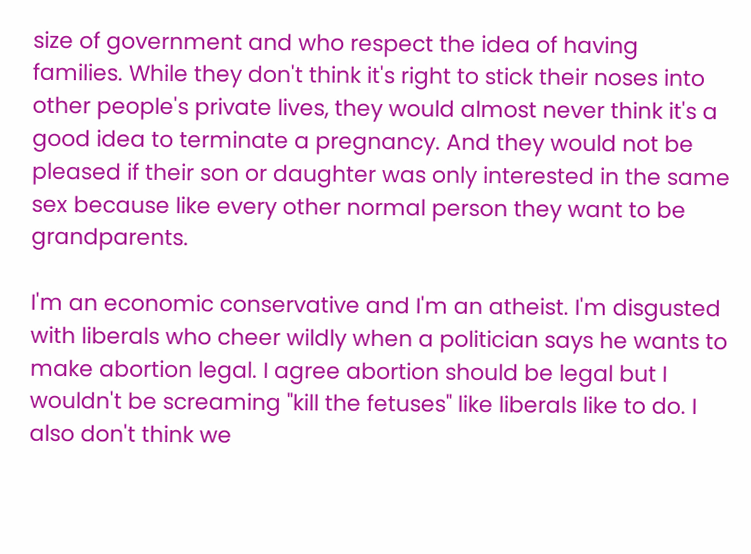size of government and who respect the idea of having families. While they don't think it's right to stick their noses into other people's private lives, they would almost never think it's a good idea to terminate a pregnancy. And they would not be pleased if their son or daughter was only interested in the same sex because like every other normal person they want to be grandparents.

I'm an economic conservative and I'm an atheist. I'm disgusted with liberals who cheer wildly when a politician says he wants to make abortion legal. I agree abortion should be legal but I wouldn't be screaming "kill the fetuses" like liberals like to do. I also don't think we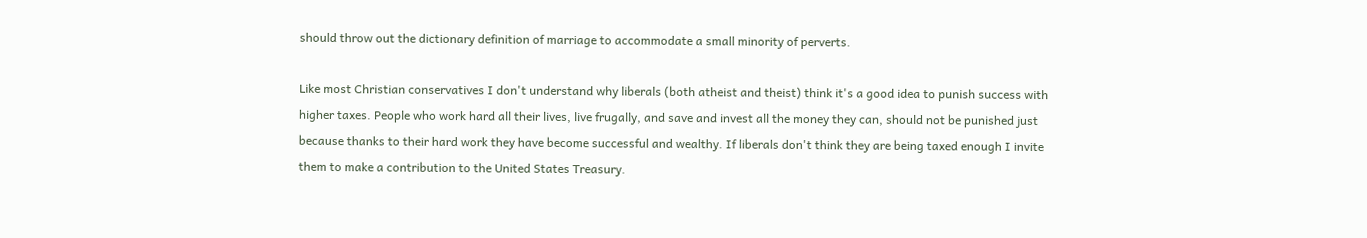should throw out the dictionary definition of marriage to accommodate a small minority of perverts.

Like most Christian conservatives I don't understand why liberals (both atheist and theist) think it's a good idea to punish success with higher taxes. People who work hard all their lives, live frugally, and save and invest all the money they can, should not be punished just because thanks to their hard work they have become successful and wealthy. If liberals don't think they are being taxed enough I invite them to make a contribution to the United States Treasury.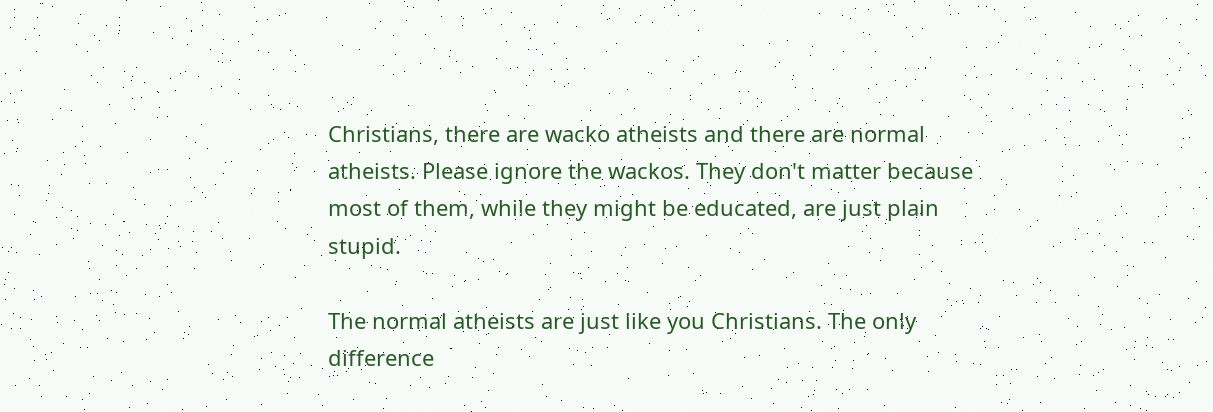Christians, there are wacko atheists and there are normal atheists. Please ignore the wackos. They don't matter because most of them, while they might be educated, are just plain stupid.

The normal atheists are just like you Christians. The only difference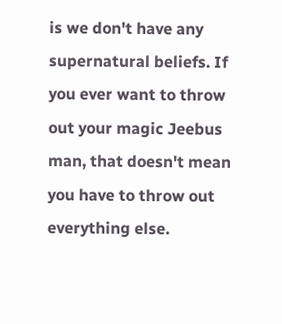is we don't have any supernatural beliefs. If you ever want to throw out your magic Jeebus man, that doesn't mean you have to throw out everything else.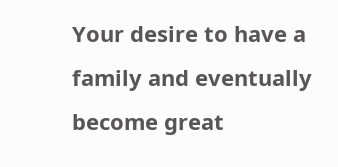Your desire to have a family and eventually become great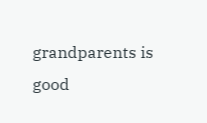grandparents is good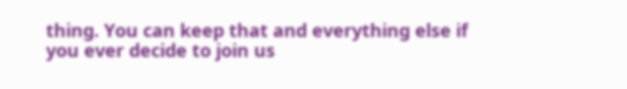thing. You can keep that and everything else if you ever decide to join us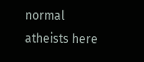normal atheists here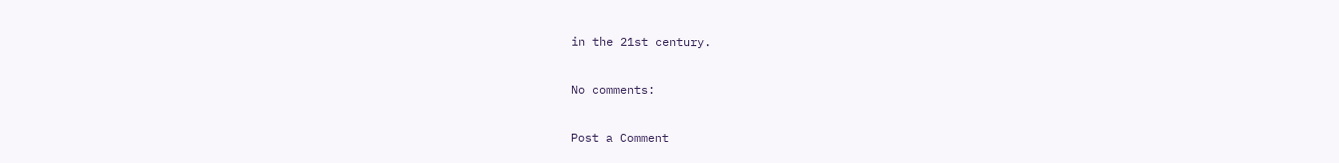in the 21st century.

No comments:

Post a Comment